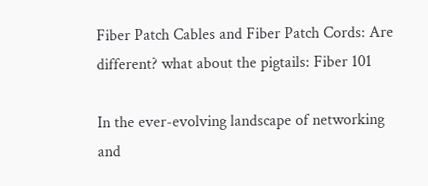Fiber Patch Cables and Fiber Patch Cords: Are different? what about the pigtails: Fiber 101

In the ever-evolving landscape of networking and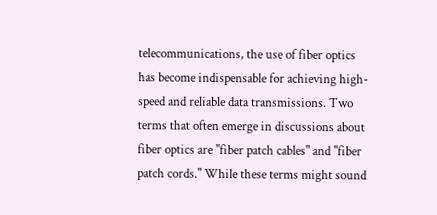telecommunications, the use of fiber optics has become indispensable for achieving high-speed and reliable data transmissions. Two terms that often emerge in discussions about fiber optics are "fiber patch cables" and "fiber patch cords." While these terms might sound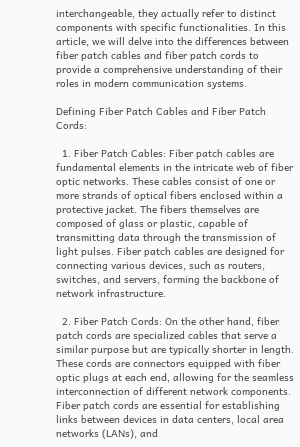interchangeable, they actually refer to distinct components with specific functionalities. In this article, we will delve into the differences between fiber patch cables and fiber patch cords to provide a comprehensive understanding of their roles in modern communication systems.

Defining Fiber Patch Cables and Fiber Patch Cords:

  1. Fiber Patch Cables: Fiber patch cables are fundamental elements in the intricate web of fiber optic networks. These cables consist of one or more strands of optical fibers enclosed within a protective jacket. The fibers themselves are composed of glass or plastic, capable of transmitting data through the transmission of light pulses. Fiber patch cables are designed for connecting various devices, such as routers, switches, and servers, forming the backbone of network infrastructure.

  2. Fiber Patch Cords: On the other hand, fiber patch cords are specialized cables that serve a similar purpose but are typically shorter in length. These cords are connectors equipped with fiber optic plugs at each end, allowing for the seamless interconnection of different network components. Fiber patch cords are essential for establishing links between devices in data centers, local area networks (LANs), and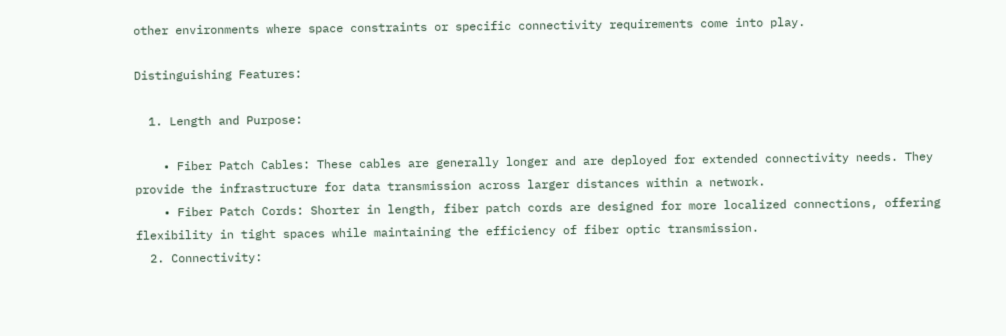other environments where space constraints or specific connectivity requirements come into play.

Distinguishing Features:

  1. Length and Purpose:

    • Fiber Patch Cables: These cables are generally longer and are deployed for extended connectivity needs. They provide the infrastructure for data transmission across larger distances within a network.
    • Fiber Patch Cords: Shorter in length, fiber patch cords are designed for more localized connections, offering flexibility in tight spaces while maintaining the efficiency of fiber optic transmission.
  2. Connectivity: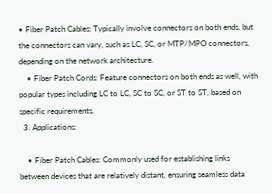• Fiber Patch Cables: Typically involve connectors on both ends, but the connectors can vary, such as LC, SC, or MTP/MPO connectors, depending on the network architecture.
    • Fiber Patch Cords: Feature connectors on both ends as well, with popular types including LC to LC, SC to SC, or ST to ST, based on specific requirements.
  3. Applications:

    • Fiber Patch Cables: Commonly used for establishing links between devices that are relatively distant, ensuring seamless data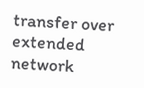transfer over extended network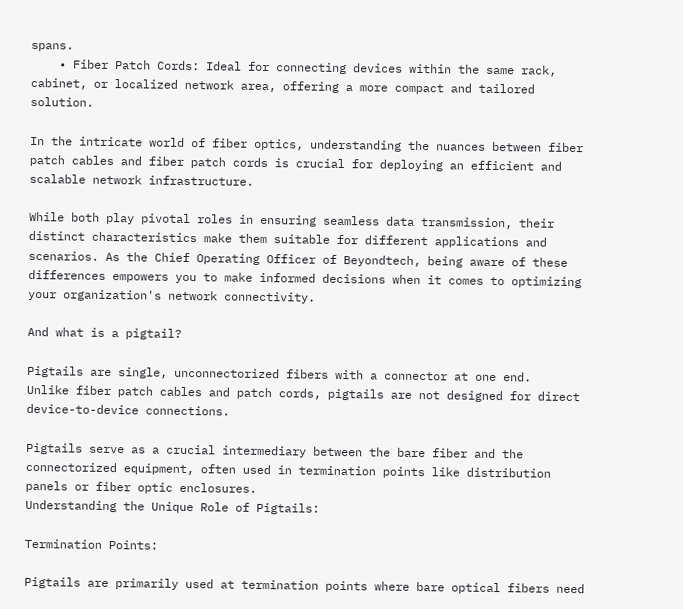spans.
    • Fiber Patch Cords: Ideal for connecting devices within the same rack, cabinet, or localized network area, offering a more compact and tailored solution.

In the intricate world of fiber optics, understanding the nuances between fiber patch cables and fiber patch cords is crucial for deploying an efficient and scalable network infrastructure.

While both play pivotal roles in ensuring seamless data transmission, their distinct characteristics make them suitable for different applications and scenarios. As the Chief Operating Officer of Beyondtech, being aware of these differences empowers you to make informed decisions when it comes to optimizing your organization's network connectivity.

And what is a pigtail?

Pigtails are single, unconnectorized fibers with a connector at one end.
Unlike fiber patch cables and patch cords, pigtails are not designed for direct device-to-device connections.

Pigtails serve as a crucial intermediary between the bare fiber and the connectorized equipment, often used in termination points like distribution panels or fiber optic enclosures.
Understanding the Unique Role of Pigtails:

Termination Points:

Pigtails are primarily used at termination points where bare optical fibers need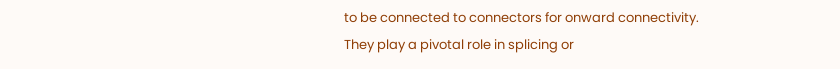to be connected to connectors for onward connectivity.
They play a pivotal role in splicing or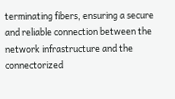terminating fibers, ensuring a secure and reliable connection between the network infrastructure and the connectorized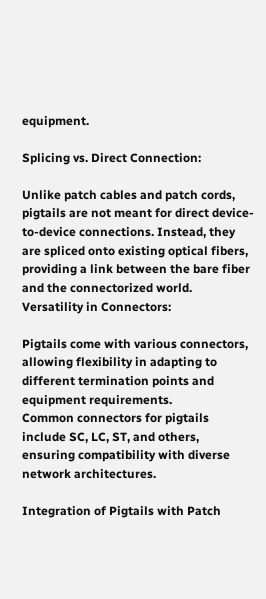equipment.

Splicing vs. Direct Connection:

Unlike patch cables and patch cords, pigtails are not meant for direct device-to-device connections. Instead, they are spliced onto existing optical fibers, providing a link between the bare fiber and the connectorized world.
Versatility in Connectors:

Pigtails come with various connectors, allowing flexibility in adapting to different termination points and equipment requirements.
Common connectors for pigtails include SC, LC, ST, and others, ensuring compatibility with diverse network architectures.

Integration of Pigtails with Patch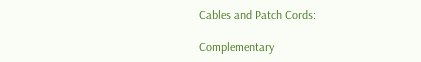Cables and Patch Cords:

Complementary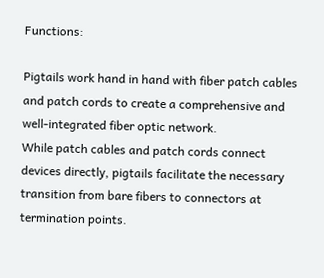Functions:

Pigtails work hand in hand with fiber patch cables and patch cords to create a comprehensive and well-integrated fiber optic network.
While patch cables and patch cords connect devices directly, pigtails facilitate the necessary transition from bare fibers to connectors at termination points.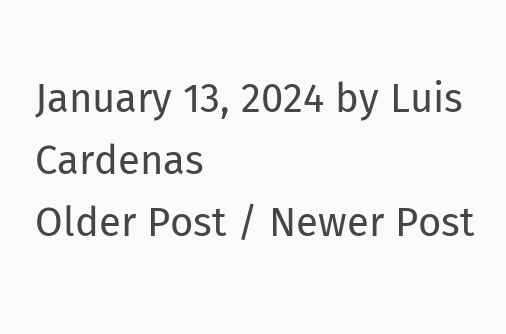January 13, 2024 by Luis Cardenas
Older Post / Newer Post